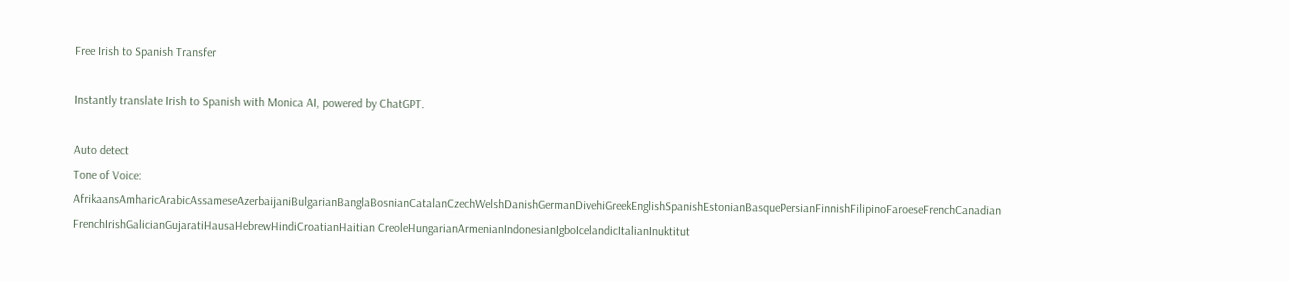Free Irish to Spanish Transfer

Instantly translate Irish to Spanish with Monica AI, powered by ChatGPT.

Auto detect
Tone of Voice:
AfrikaansAmharicArabicAssameseAzerbaijaniBulgarianBanglaBosnianCatalanCzechWelshDanishGermanDivehiGreekEnglishSpanishEstonianBasquePersianFinnishFilipinoFaroeseFrenchCanadian FrenchIrishGalicianGujaratiHausaHebrewHindiCroatianHaitian CreoleHungarianArmenianIndonesianIgboIcelandicItalianInuktitut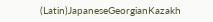(Latin)JapaneseGeorgianKazakh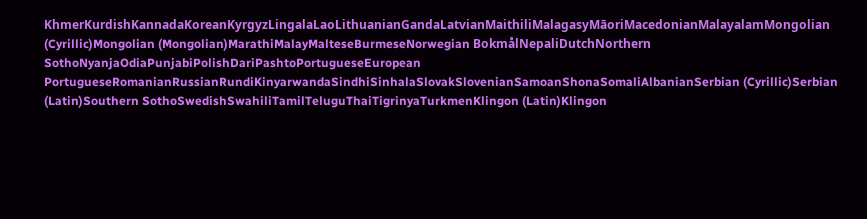KhmerKurdishKannadaKoreanKyrgyzLingalaLaoLithuanianGandaLatvianMaithiliMalagasyMāoriMacedonianMalayalamMongolian (Cyrillic)Mongolian (Mongolian)MarathiMalayMalteseBurmeseNorwegian BokmålNepaliDutchNorthern SothoNyanjaOdiaPunjabiPolishDariPashtoPortugueseEuropean PortugueseRomanianRussianRundiKinyarwandaSindhiSinhalaSlovakSlovenianSamoanShonaSomaliAlbanianSerbian (Cyrillic)Serbian (Latin)Southern SothoSwedishSwahiliTamilTeluguThaiTigrinyaTurkmenKlingon (Latin)Klingon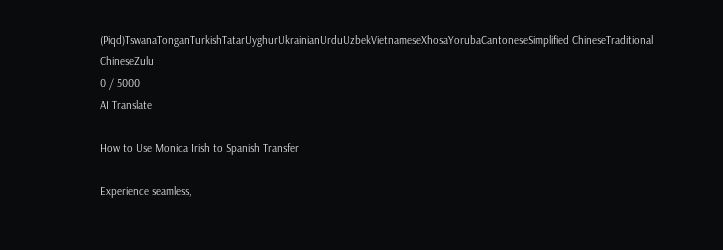(Piqd)TswanaTonganTurkishTatarUyghurUkrainianUrduUzbekVietnameseXhosaYorubaCantoneseSimplified ChineseTraditional ChineseZulu
0 / 5000
AI Translate

How to Use Monica Irish to Spanish Transfer

Experience seamless,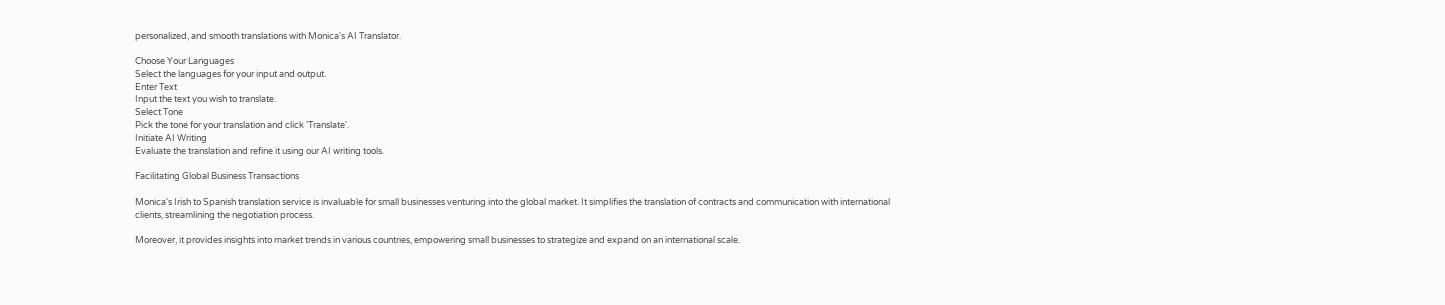personalized, and smooth translations with Monica's AI Translator.

Choose Your Languages
Select the languages for your input and output.
Enter Text
Input the text you wish to translate.
Select Tone
Pick the tone for your translation and click 'Translate'.
Initiate AI Writing
Evaluate the translation and refine it using our AI writing tools.

Facilitating Global Business Transactions

Monica's Irish to Spanish translation service is invaluable for small businesses venturing into the global market. It simplifies the translation of contracts and communication with international clients, streamlining the negotiation process.

Moreover, it provides insights into market trends in various countries, empowering small businesses to strategize and expand on an international scale.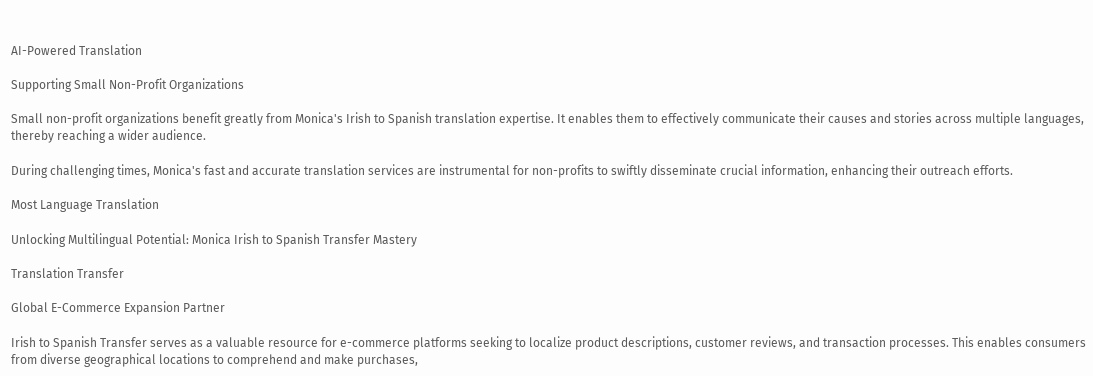AI-Powered Translation

Supporting Small Non-Profit Organizations

Small non-profit organizations benefit greatly from Monica's Irish to Spanish translation expertise. It enables them to effectively communicate their causes and stories across multiple languages, thereby reaching a wider audience.

During challenging times, Monica's fast and accurate translation services are instrumental for non-profits to swiftly disseminate crucial information, enhancing their outreach efforts.

Most Language Translation

Unlocking Multilingual Potential: Monica Irish to Spanish Transfer Mastery

Translation Transfer

Global E-Commerce Expansion Partner

Irish to Spanish Transfer serves as a valuable resource for e-commerce platforms seeking to localize product descriptions, customer reviews, and transaction processes. This enables consumers from diverse geographical locations to comprehend and make purchases,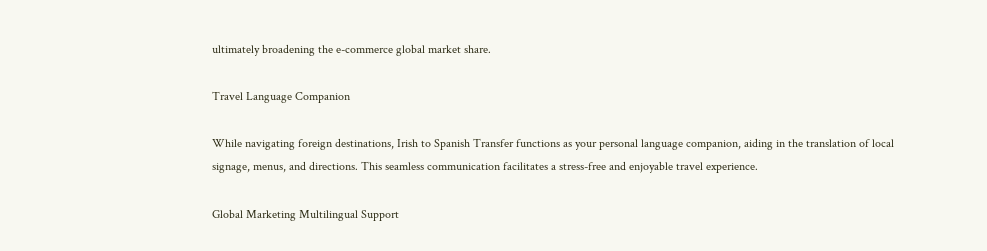ultimately broadening the e-commerce global market share.

Travel Language Companion

While navigating foreign destinations, Irish to Spanish Transfer functions as your personal language companion, aiding in the translation of local signage, menus, and directions. This seamless communication facilitates a stress-free and enjoyable travel experience.

Global Marketing Multilingual Support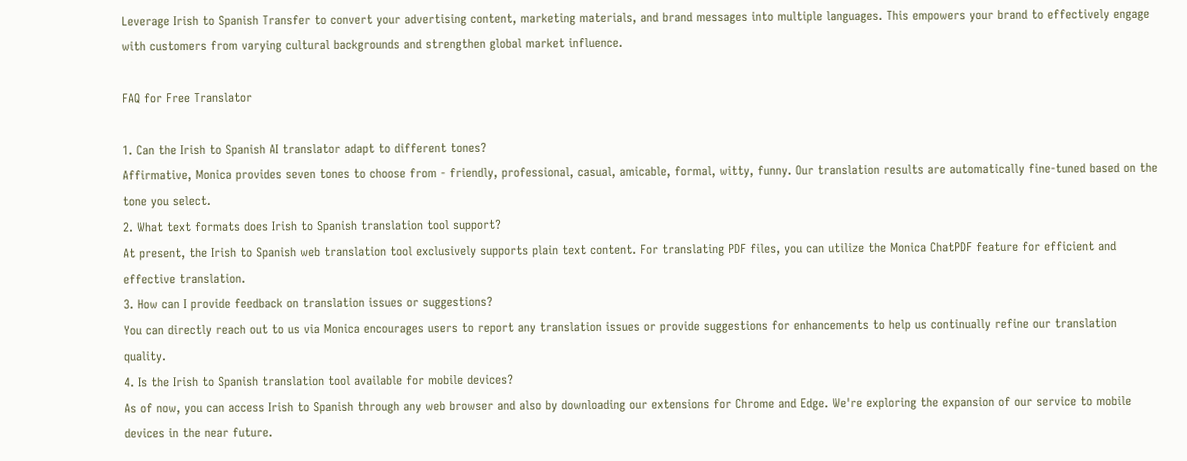Leverage Irish to Spanish Transfer to convert your advertising content, marketing materials, and brand messages into multiple languages. This empowers your brand to effectively engage with customers from varying cultural backgrounds and strengthen global market influence.

FAQ for Free Translator

1. Can the Irish to Spanish AI translator adapt to different tones?
Affirmative, Monica provides seven tones to choose from - friendly, professional, casual, amicable, formal, witty, funny. Our translation results are automatically fine-tuned based on the tone you select.
2. What text formats does Irish to Spanish translation tool support?
At present, the Irish to Spanish web translation tool exclusively supports plain text content. For translating PDF files, you can utilize the Monica ChatPDF feature for efficient and effective translation.
3. How can I provide feedback on translation issues or suggestions?
You can directly reach out to us via Monica encourages users to report any translation issues or provide suggestions for enhancements to help us continually refine our translation quality.
4. Is the Irish to Spanish translation tool available for mobile devices?
As of now, you can access Irish to Spanish through any web browser and also by downloading our extensions for Chrome and Edge. We're exploring the expansion of our service to mobile devices in the near future.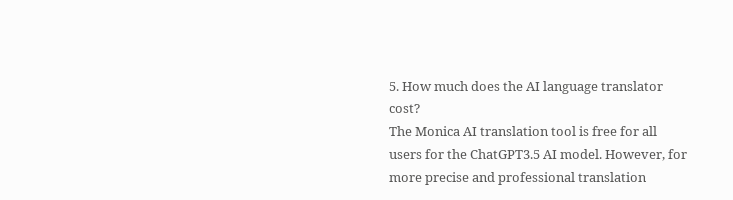5. How much does the AI language translator cost?
The Monica AI translation tool is free for all users for the ChatGPT3.5 AI model. However, for more precise and professional translation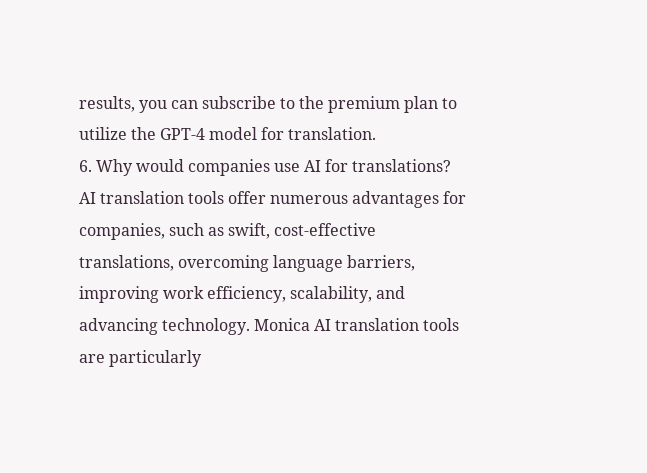results, you can subscribe to the premium plan to utilize the GPT-4 model for translation.
6. Why would companies use AI for translations?
AI translation tools offer numerous advantages for companies, such as swift, cost-effective translations, overcoming language barriers, improving work efficiency, scalability, and advancing technology. Monica AI translation tools are particularly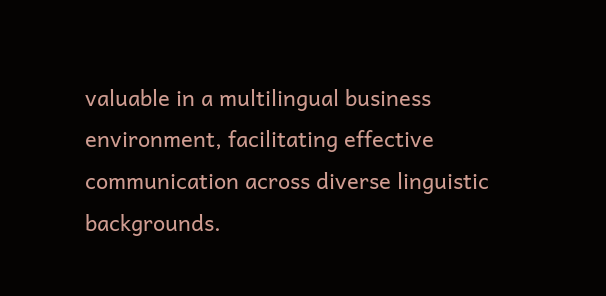valuable in a multilingual business environment, facilitating effective communication across diverse linguistic backgrounds.